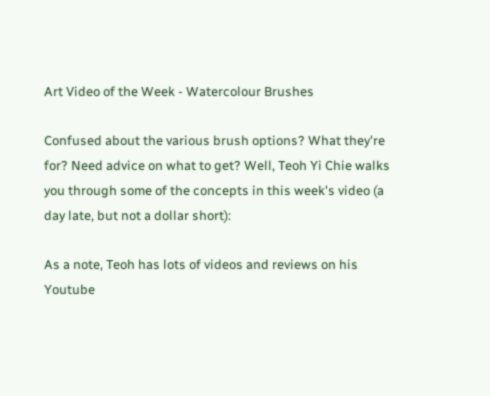Art Video of the Week - Watercolour Brushes

Confused about the various brush options? What they're for? Need advice on what to get? Well, Teoh Yi Chie walks you through some of the concepts in this week's video (a day late, but not a dollar short):

As a note, Teoh has lots of videos and reviews on his Youtube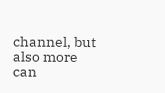channel, but also more can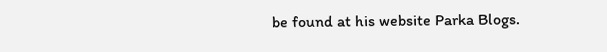be found at his website Parka Blogs.